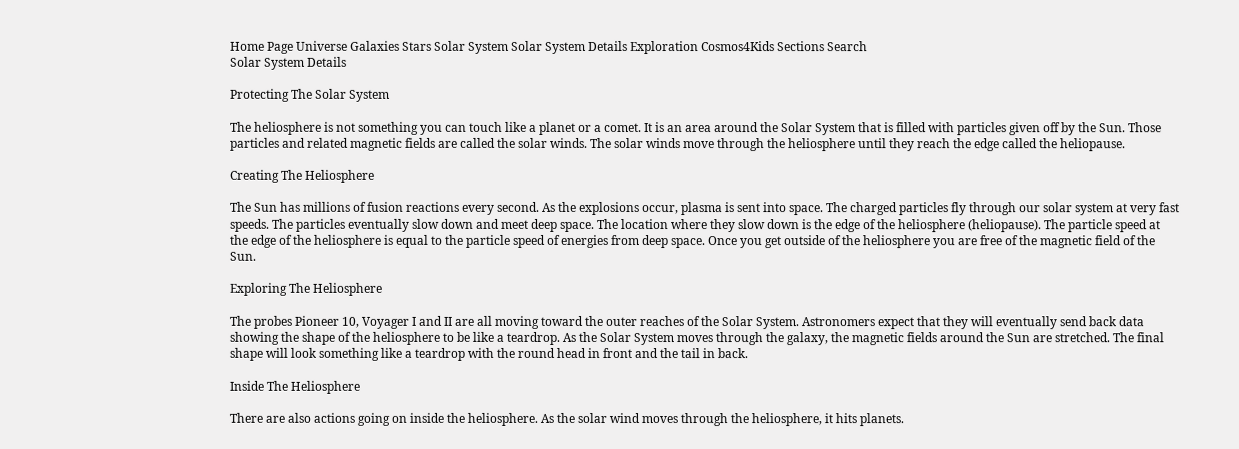Home Page Universe Galaxies Stars Solar System Solar System Details Exploration Cosmos4Kids Sections Search
Solar System Details

Protecting The Solar System

The heliosphere is not something you can touch like a planet or a comet. It is an area around the Solar System that is filled with particles given off by the Sun. Those particles and related magnetic fields are called the solar winds. The solar winds move through the heliosphere until they reach the edge called the heliopause.

Creating The Heliosphere

The Sun has millions of fusion reactions every second. As the explosions occur, plasma is sent into space. The charged particles fly through our solar system at very fast speeds. The particles eventually slow down and meet deep space. The location where they slow down is the edge of the heliosphere (heliopause). The particle speed at the edge of the heliosphere is equal to the particle speed of energies from deep space. Once you get outside of the heliosphere you are free of the magnetic field of the Sun.

Exploring The Heliosphere

The probes Pioneer 10, Voyager I and II are all moving toward the outer reaches of the Solar System. Astronomers expect that they will eventually send back data showing the shape of the heliosphere to be like a teardrop. As the Solar System moves through the galaxy, the magnetic fields around the Sun are stretched. The final shape will look something like a teardrop with the round head in front and the tail in back.

Inside The Heliosphere

There are also actions going on inside the heliosphere. As the solar wind moves through the heliosphere, it hits planets.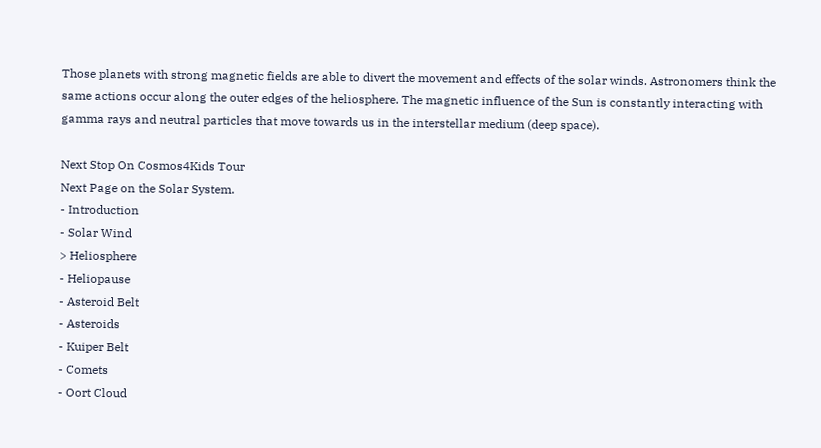Those planets with strong magnetic fields are able to divert the movement and effects of the solar winds. Astronomers think the same actions occur along the outer edges of the heliosphere. The magnetic influence of the Sun is constantly interacting with gamma rays and neutral particles that move towards us in the interstellar medium (deep space).

Next Stop On Cosmos4Kids Tour
Next Page on the Solar System.
- Introduction
- Solar Wind
> Heliosphere
- Heliopause
- Asteroid Belt
- Asteroids
- Kuiper Belt
- Comets
- Oort Cloud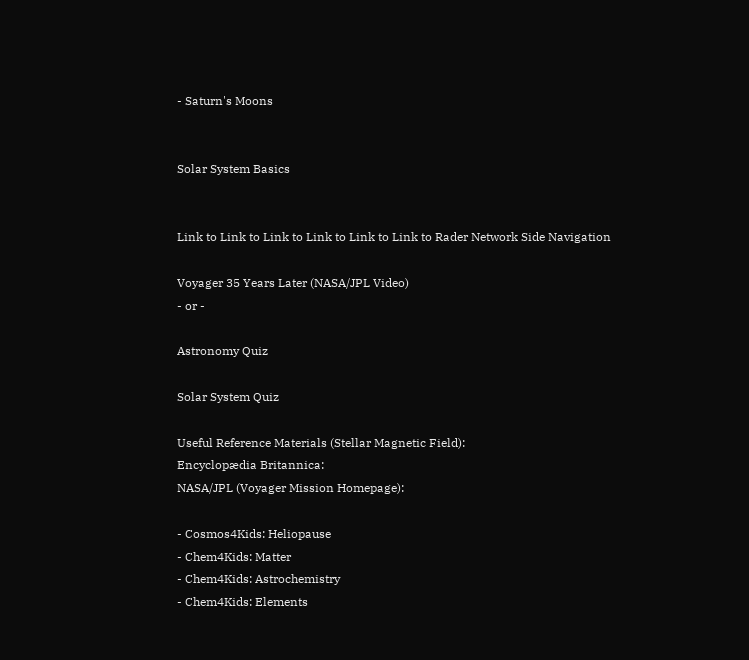- Saturn's Moons


Solar System Basics


Link to Link to Link to Link to Link to Link to Rader Network Side Navigation

Voyager 35 Years Later (NASA/JPL Video)
- or -

Astronomy Quiz

Solar System Quiz

Useful Reference Materials (Stellar Magnetic Field):
Encyclopædia Britannica:
NASA/JPL (Voyager Mission Homepage):

- Cosmos4Kids: Heliopause
- Chem4Kids: Matter
- Chem4Kids: Astrochemistry
- Chem4Kids: Elements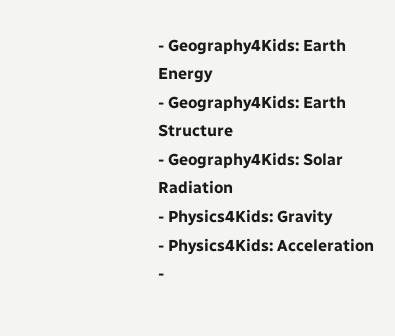- Geography4Kids: Earth Energy
- Geography4Kids: Earth Structure
- Geography4Kids: Solar Radiation
- Physics4Kids: Gravity
- Physics4Kids: Acceleration
-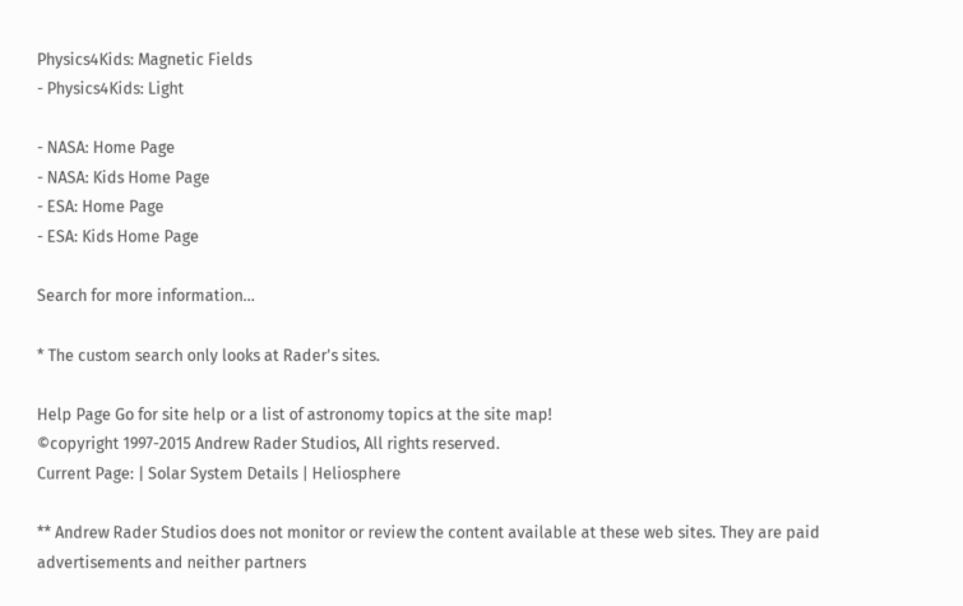Physics4Kids: Magnetic Fields
- Physics4Kids: Light

- NASA: Home Page
- NASA: Kids Home Page
- ESA: Home Page
- ESA: Kids Home Page

Search for more information...

* The custom search only looks at Rader's sites.

Help Page Go for site help or a list of astronomy topics at the site map!
©copyright 1997-2015 Andrew Rader Studios, All rights reserved.
Current Page: | Solar System Details | Heliosphere

** Andrew Rader Studios does not monitor or review the content available at these web sites. They are paid advertisements and neither partners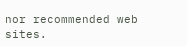nor recommended web sites.